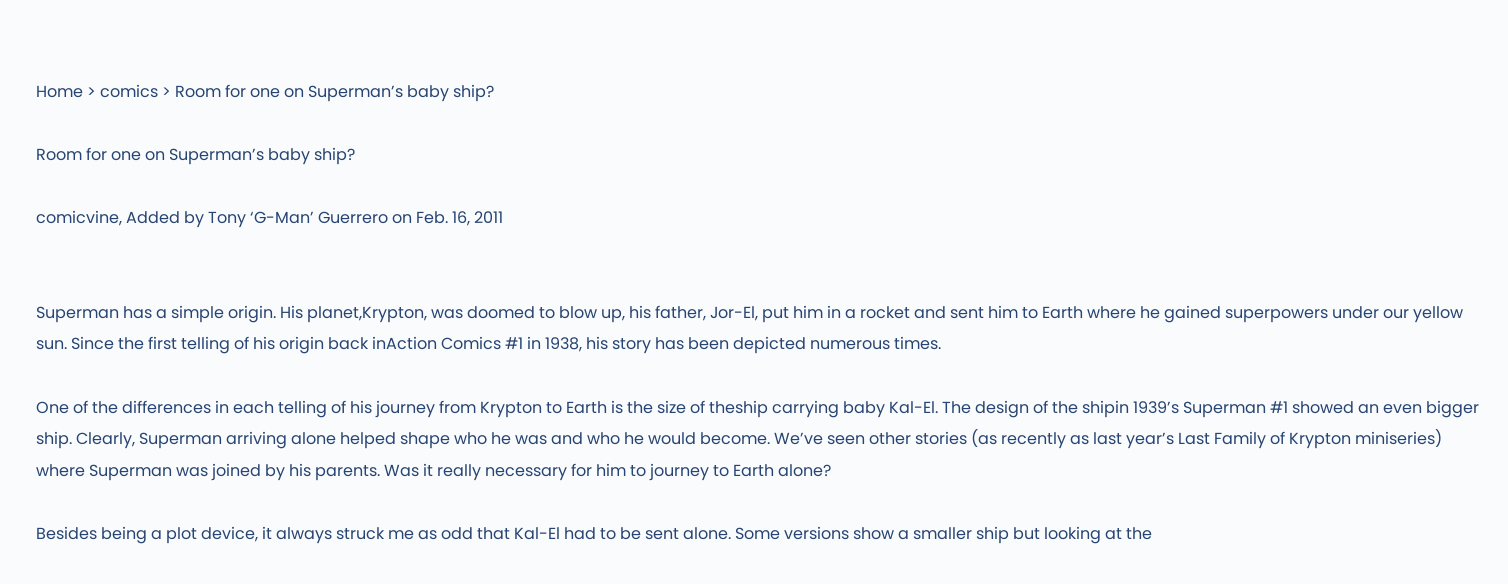Home > comics > Room for one on Superman’s baby ship?

Room for one on Superman’s baby ship?

comicvine, Added by Tony ‘G-Man’ Guerrero on Feb. 16, 2011


Superman has a simple origin. His planet,Krypton, was doomed to blow up, his father, Jor-El, put him in a rocket and sent him to Earth where he gained superpowers under our yellow sun. Since the first telling of his origin back inAction Comics #1 in 1938, his story has been depicted numerous times.

One of the differences in each telling of his journey from Krypton to Earth is the size of theship carrying baby Kal-El. The design of the shipin 1939’s Superman #1 showed an even bigger ship. Clearly, Superman arriving alone helped shape who he was and who he would become. We’ve seen other stories (as recently as last year’s Last Family of Krypton miniseries) where Superman was joined by his parents. Was it really necessary for him to journey to Earth alone?

Besides being a plot device, it always struck me as odd that Kal-El had to be sent alone. Some versions show a smaller ship but looking at the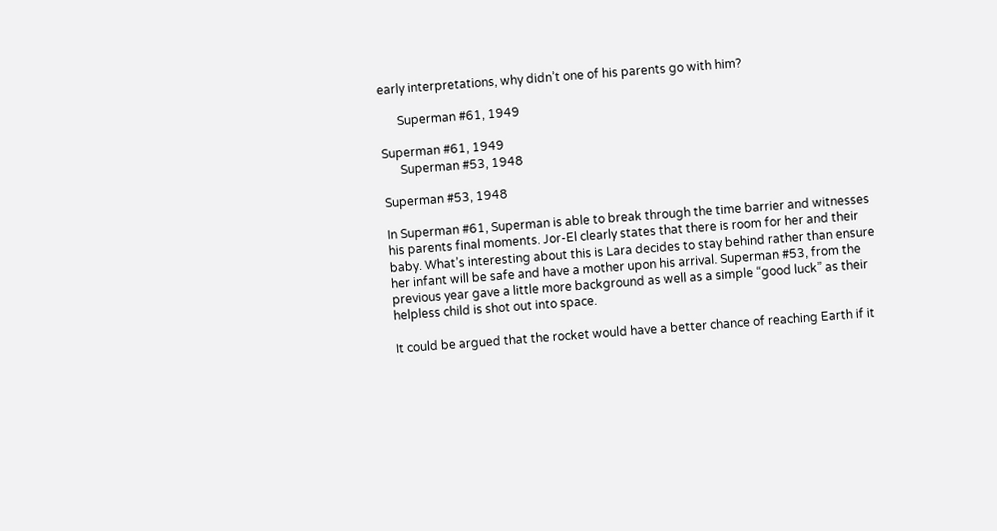early interpretations, why didn’t one of his parents go with him?

      Superman #61, 1949

Superman #61, 1949
      Superman #53, 1948

Superman #53, 1948

In Superman #61, Superman is able to break through the time barrier and witnesses his parents final moments. Jor-El clearly states that there is room for her and their baby. What’s interesting about this is Lara decides to stay behind rather than ensure her infant will be safe and have a mother upon his arrival. Superman #53, from the previous year gave a little more background as well as a simple “good luck” as their helpless child is shot out into space.

It could be argued that the rocket would have a better chance of reaching Earth if it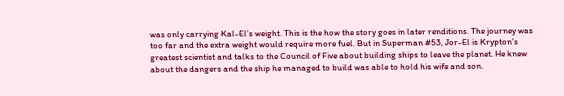was only carrying Kal-El’s weight. This is the how the story goes in later renditions. The journey was too far and the extra weight would require more fuel. But in Superman #53, Jor-El is Krypton’s greatest scientist and talks to the Council of Five about building ships to leave the planet. He knew about the dangers and the ship he managed to build was able to hold his wife and son.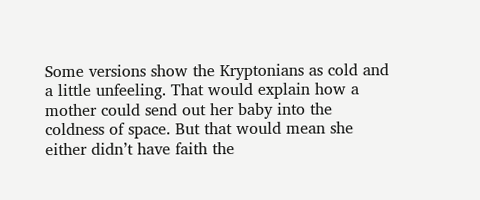Some versions show the Kryptonians as cold and a little unfeeling. That would explain how a mother could send out her baby into the coldness of space. But that would mean she either didn’t have faith the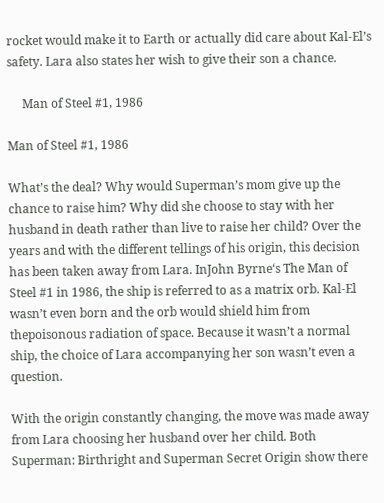rocket would make it to Earth or actually did care about Kal-El’s safety. Lara also states her wish to give their son a chance.

     Man of Steel #1, 1986

Man of Steel #1, 1986

What’s the deal? Why would Superman’s mom give up the chance to raise him? Why did she choose to stay with her husband in death rather than live to raise her child? Over the years and with the different tellings of his origin, this decision has been taken away from Lara. InJohn Byrne‘s The Man of Steel #1 in 1986, the ship is referred to as a matrix orb. Kal-El wasn’t even born and the orb would shield him from thepoisonous radiation of space. Because it wasn’t a normal ship, the choice of Lara accompanying her son wasn’t even a question.

With the origin constantly changing, the move was made away from Lara choosing her husband over her child. Both Superman: Birthright and Superman Secret Origin show there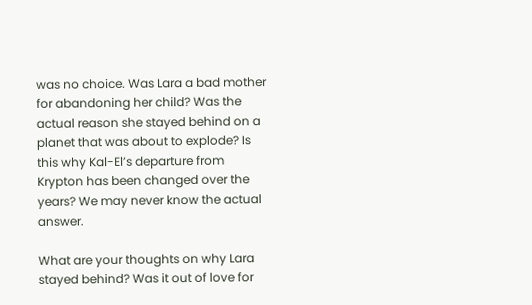was no choice. Was Lara a bad mother for abandoning her child? Was the actual reason she stayed behind on a planet that was about to explode? Is this why Kal-El’s departure from Krypton has been changed over the years? We may never know the actual answer.

What are your thoughts on why Lara stayed behind? Was it out of love for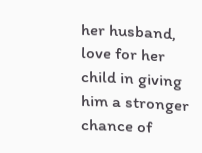her husband, love for her child in giving him a stronger chance of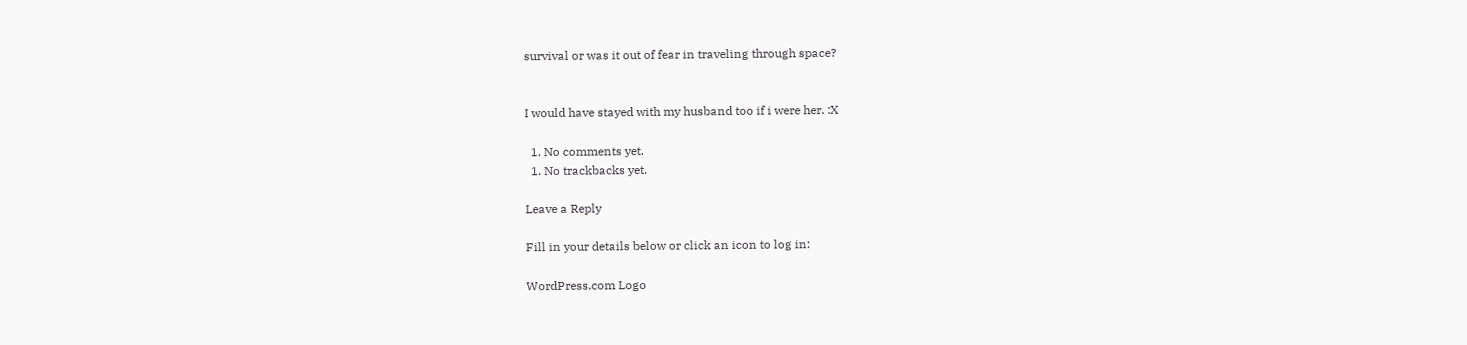survival or was it out of fear in traveling through space?


I would have stayed with my husband too if i were her. :X

  1. No comments yet.
  1. No trackbacks yet.

Leave a Reply

Fill in your details below or click an icon to log in:

WordPress.com Logo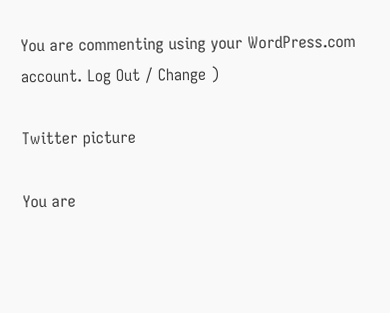You are commenting using your WordPress.com account. Log Out / Change )

Twitter picture

You are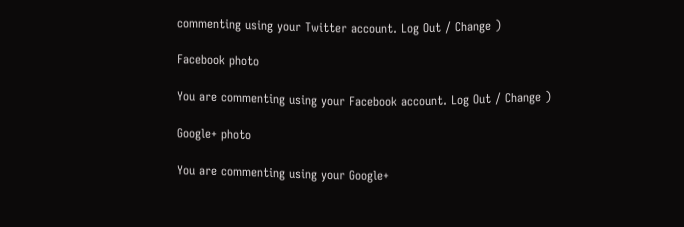commenting using your Twitter account. Log Out / Change )

Facebook photo

You are commenting using your Facebook account. Log Out / Change )

Google+ photo

You are commenting using your Google+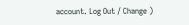account. Log Out / Change )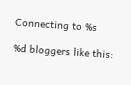Connecting to %s

%d bloggers like this: